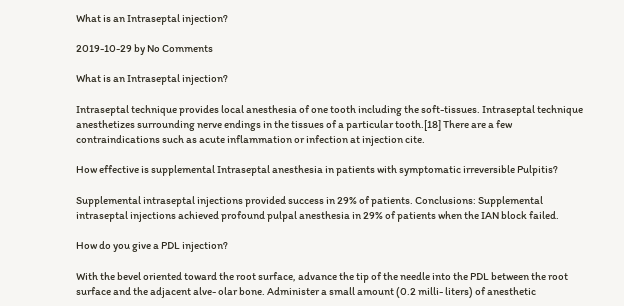What is an Intraseptal injection?

2019-10-29 by No Comments

What is an Intraseptal injection?

Intraseptal technique provides local anesthesia of one tooth including the soft-tissues. Intraseptal technique anesthetizes surrounding nerve endings in the tissues of a particular tooth.[18] There are a few contraindications such as acute inflammation or infection at injection cite.

How effective is supplemental Intraseptal anesthesia in patients with symptomatic irreversible Pulpitis?

Supplemental intraseptal injections provided success in 29% of patients. Conclusions: Supplemental intraseptal injections achieved profound pulpal anesthesia in 29% of patients when the IAN block failed.

How do you give a PDL injection?

With the bevel oriented toward the root surface, advance the tip of the needle into the PDL between the root surface and the adjacent alve- olar bone. Administer a small amount (0.2 milli- liters) of anesthetic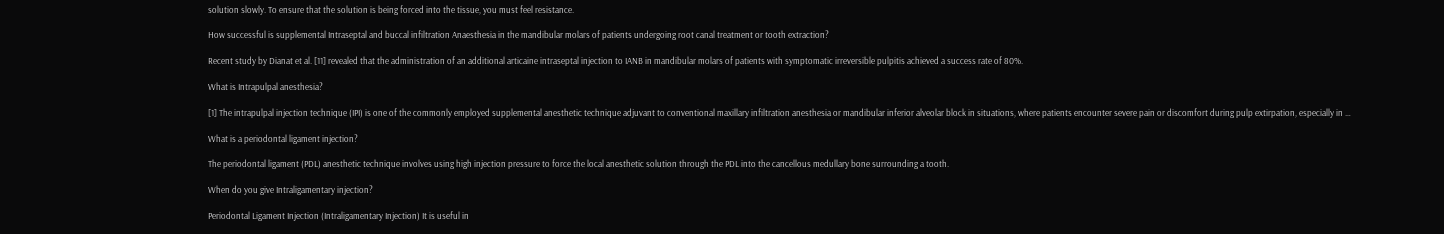solution slowly. To ensure that the solution is being forced into the tissue, you must feel resistance.

How successful is supplemental Intraseptal and buccal infiltration Anaesthesia in the mandibular molars of patients undergoing root canal treatment or tooth extraction?

Recent study by Dianat et al. [11] revealed that the administration of an additional articaine intraseptal injection to IANB in mandibular molars of patients with symptomatic irreversible pulpitis achieved a success rate of 80%.

What is Intrapulpal anesthesia?

[1] The intrapulpal injection technique (IPI) is one of the commonly employed supplemental anesthetic technique adjuvant to conventional maxillary infiltration anesthesia or mandibular inferior alveolar block in situations, where patients encounter severe pain or discomfort during pulp extirpation, especially in …

What is a periodontal ligament injection?

The periodontal ligament (PDL) anesthetic technique involves using high injection pressure to force the local anesthetic solution through the PDL into the cancellous medullary bone surrounding a tooth.

When do you give Intraligamentary injection?

Periodontal Ligament Injection (Intraligamentary Injection) It is useful in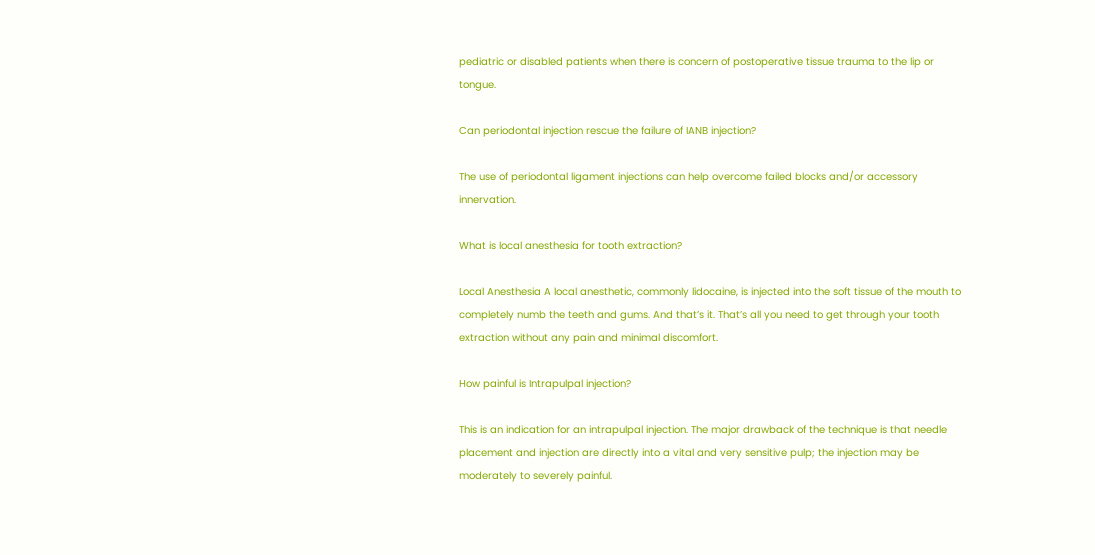pediatric or disabled patients when there is concern of postoperative tissue trauma to the lip or tongue.

Can periodontal injection rescue the failure of IANB injection?

The use of periodontal ligament injections can help overcome failed blocks and/or accessory innervation.

What is local anesthesia for tooth extraction?

Local Anesthesia A local anesthetic, commonly lidocaine, is injected into the soft tissue of the mouth to completely numb the teeth and gums. And that’s it. That’s all you need to get through your tooth extraction without any pain and minimal discomfort.

How painful is Intrapulpal injection?

This is an indication for an intrapulpal injection. The major drawback of the technique is that needle placement and injection are directly into a vital and very sensitive pulp; the injection may be moderately to severely painful.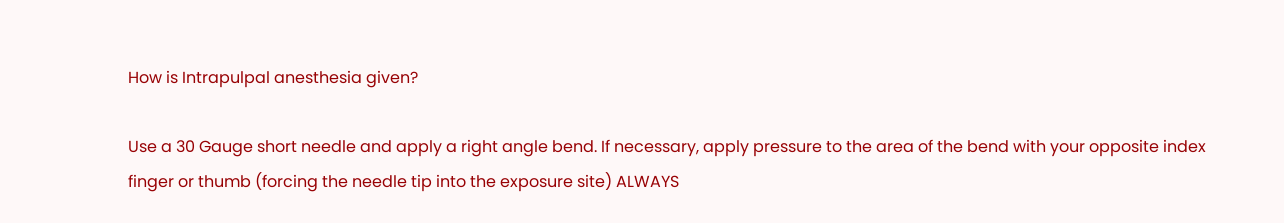How is Intrapulpal anesthesia given?

Use a 30 Gauge short needle and apply a right angle bend. If necessary, apply pressure to the area of the bend with your opposite index finger or thumb (forcing the needle tip into the exposure site) ALWAYS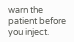warn the patient before you inject.